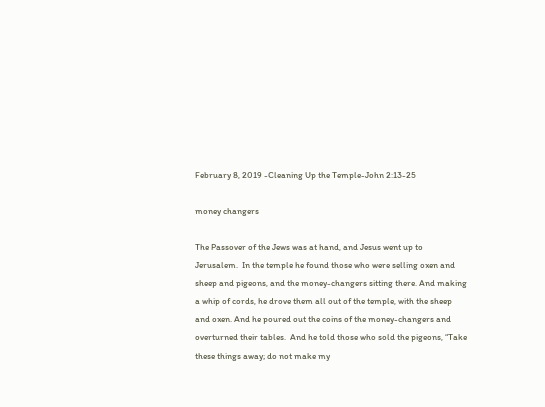February 8, 2019 -Cleaning Up the Temple-John 2:13-25

money changers

The Passover of the Jews was at hand, and Jesus went up to Jerusalem.  In the temple he found those who were selling oxen and sheep and pigeons, and the money-changers sitting there. And making a whip of cords, he drove them all out of the temple, with the sheep and oxen. And he poured out the coins of the money-changers and overturned their tables.  And he told those who sold the pigeons, “Take these things away; do not make my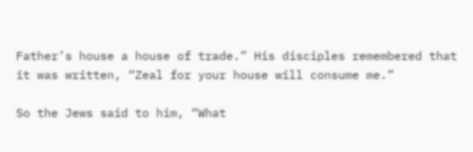Father’s house a house of trade.” His disciples remembered that it was written, “Zeal for your house will consume me.”

So the Jews said to him, “What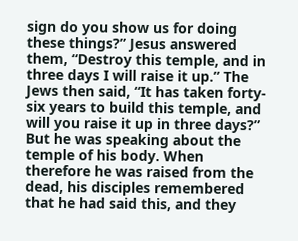sign do you show us for doing these things?” Jesus answered them, “Destroy this temple, and in three days I will raise it up.” The Jews then said, “It has taken forty-six years to build this temple, and will you raise it up in three days?” But he was speaking about the temple of his body. When therefore he was raised from the dead, his disciples remembered that he had said this, and they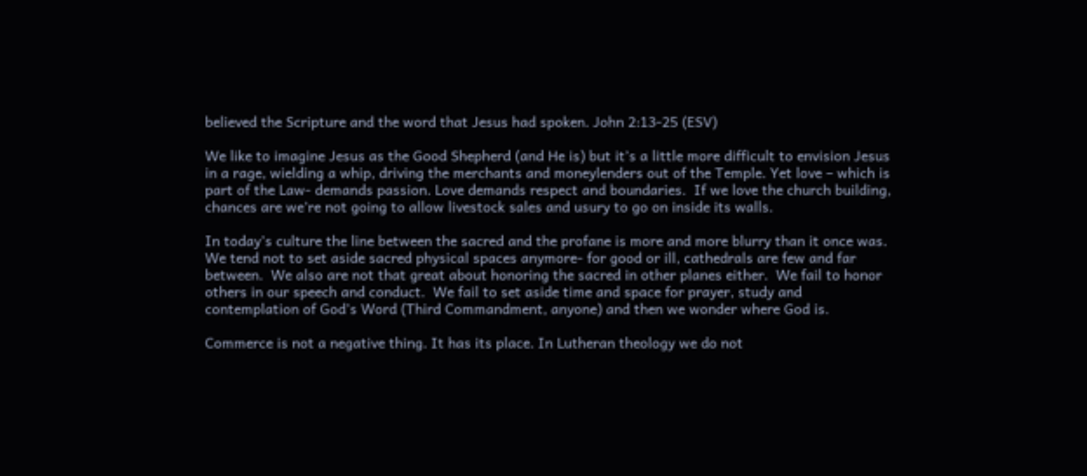believed the Scripture and the word that Jesus had spoken. John 2:13-25 (ESV)

We like to imagine Jesus as the Good Shepherd (and He is) but it’s a little more difficult to envision Jesus in a rage, wielding a whip, driving the merchants and moneylenders out of the Temple. Yet love – which is part of the Law- demands passion. Love demands respect and boundaries.  If we love the church building, chances are we’re not going to allow livestock sales and usury to go on inside its walls.

In today’s culture the line between the sacred and the profane is more and more blurry than it once was. We tend not to set aside sacred physical spaces anymore- for good or ill, cathedrals are few and far between.  We also are not that great about honoring the sacred in other planes either.  We fail to honor others in our speech and conduct.  We fail to set aside time and space for prayer, study and contemplation of God’s Word (Third Commandment, anyone) and then we wonder where God is.

Commerce is not a negative thing. It has its place. In Lutheran theology we do not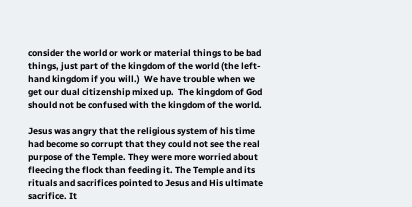consider the world or work or material things to be bad things, just part of the kingdom of the world (the left-hand kingdom if you will.)  We have trouble when we get our dual citizenship mixed up.  The kingdom of God should not be confused with the kingdom of the world.

Jesus was angry that the religious system of his time had become so corrupt that they could not see the real purpose of the Temple. They were more worried about fleecing the flock than feeding it. The Temple and its rituals and sacrifices pointed to Jesus and His ultimate sacrifice. It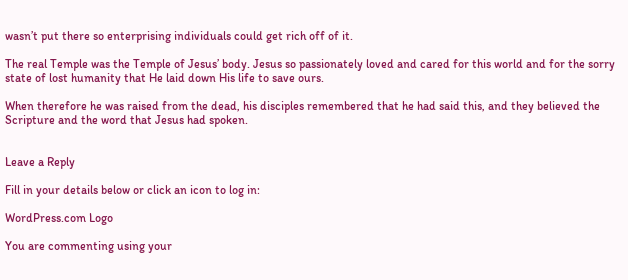wasn’t put there so enterprising individuals could get rich off of it.

The real Temple was the Temple of Jesus’ body. Jesus so passionately loved and cared for this world and for the sorry state of lost humanity that He laid down His life to save ours.

When therefore he was raised from the dead, his disciples remembered that he had said this, and they believed the Scripture and the word that Jesus had spoken.


Leave a Reply

Fill in your details below or click an icon to log in:

WordPress.com Logo

You are commenting using your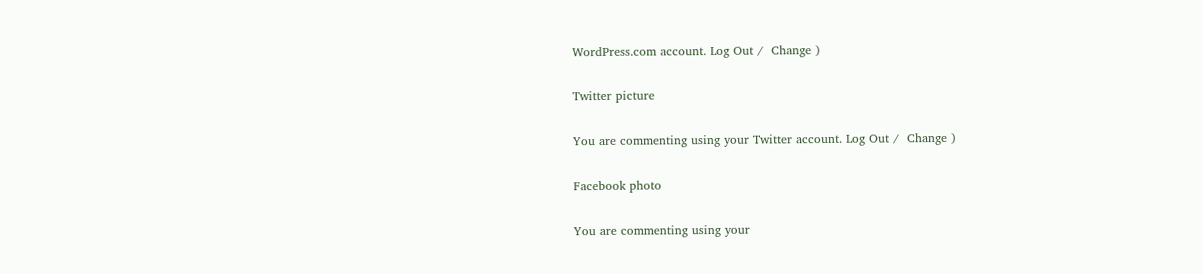WordPress.com account. Log Out /  Change )

Twitter picture

You are commenting using your Twitter account. Log Out /  Change )

Facebook photo

You are commenting using your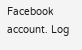Facebook account. Log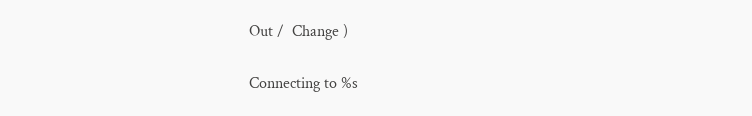Out /  Change )

Connecting to %s